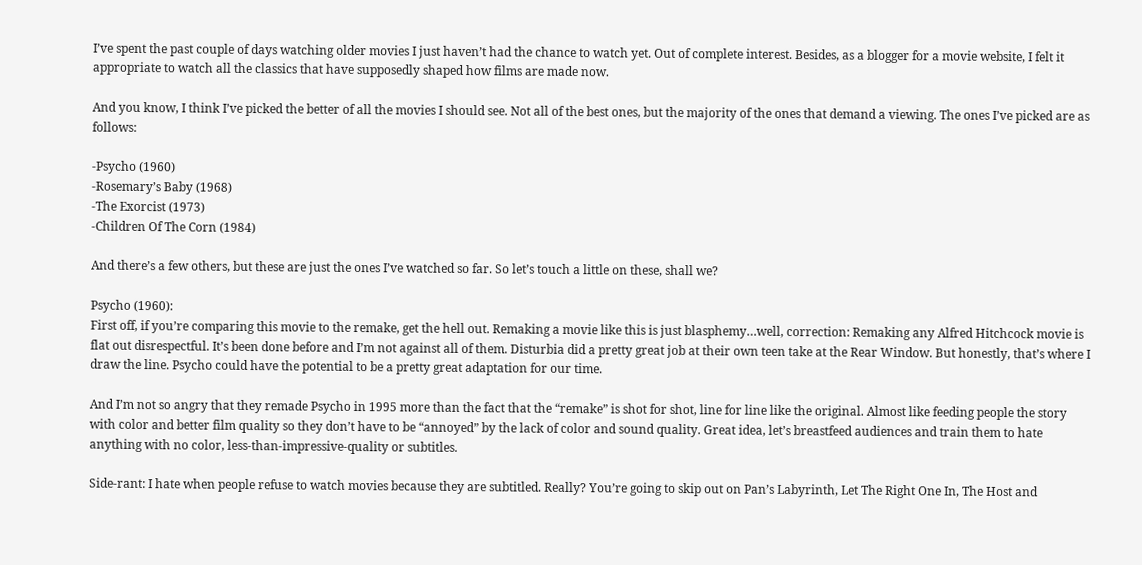I’ve spent the past couple of days watching older movies I just haven’t had the chance to watch yet. Out of complete interest. Besides, as a blogger for a movie website, I felt it appropriate to watch all the classics that have supposedly shaped how films are made now.

And you know, I think I’ve picked the better of all the movies I should see. Not all of the best ones, but the majority of the ones that demand a viewing. The ones I’ve picked are as follows:

-Psycho (1960)
-Rosemary’s Baby (1968)
-The Exorcist (1973)
-Children Of The Corn (1984)

And there’s a few others, but these are just the ones I’ve watched so far. So let’s touch a little on these, shall we?

Psycho (1960):
First off, if you’re comparing this movie to the remake, get the hell out. Remaking a movie like this is just blasphemy…well, correction: Remaking any Alfred Hitchcock movie is flat out disrespectful. It’s been done before and I’m not against all of them. Disturbia did a pretty great job at their own teen take at the Rear Window. But honestly, that’s where I draw the line. Psycho could have the potential to be a pretty great adaptation for our time.

And I’m not so angry that they remade Psycho in 1995 more than the fact that the “remake” is shot for shot, line for line like the original. Almost like feeding people the story with color and better film quality so they don’t have to be “annoyed” by the lack of color and sound quality. Great idea, let’s breastfeed audiences and train them to hate anything with no color, less-than-impressive-quality or subtitles.

Side-rant: I hate when people refuse to watch movies because they are subtitled. Really? You’re going to skip out on Pan’s Labyrinth, Let The Right One In, The Host and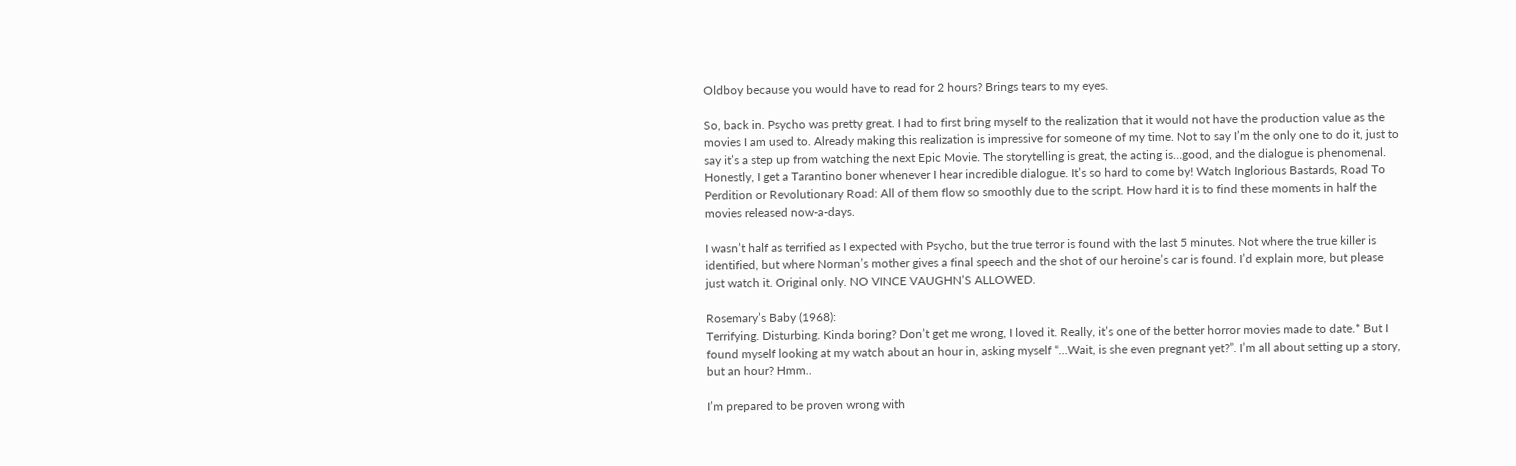Oldboy because you would have to read for 2 hours? Brings tears to my eyes.

So, back in. Psycho was pretty great. I had to first bring myself to the realization that it would not have the production value as the movies I am used to. Already making this realization is impressive for someone of my time. Not to say I’m the only one to do it, just to say it’s a step up from watching the next Epic Movie. The storytelling is great, the acting is…good, and the dialogue is phenomenal. Honestly, I get a Tarantino boner whenever I hear incredible dialogue. It’s so hard to come by! Watch Inglorious Bastards, Road To Perdition or Revolutionary Road: All of them flow so smoothly due to the script. How hard it is to find these moments in half the movies released now-a-days.

I wasn’t half as terrified as I expected with Psycho, but the true terror is found with the last 5 minutes. Not where the true killer is identified, but where Norman’s mother gives a final speech and the shot of our heroine’s car is found. I’d explain more, but please just watch it. Original only. NO VINCE VAUGHN’S ALLOWED.

Rosemary’s Baby (1968):
Terrifying. Disturbing. Kinda boring? Don’t get me wrong, I loved it. Really, it’s one of the better horror movies made to date.* But I found myself looking at my watch about an hour in, asking myself “…Wait, is she even pregnant yet?”. I’m all about setting up a story, but an hour? Hmm..

I’m prepared to be proven wrong with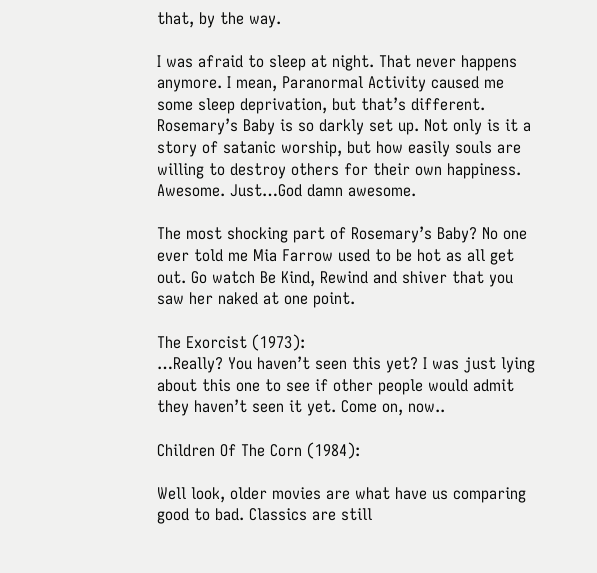that, by the way.

I was afraid to sleep at night. That never happens anymore. I mean, Paranormal Activity caused me some sleep deprivation, but that’s different. Rosemary’s Baby is so darkly set up. Not only is it a story of satanic worship, but how easily souls are willing to destroy others for their own happiness. Awesome. Just…God damn awesome.

The most shocking part of Rosemary’s Baby? No one ever told me Mia Farrow used to be hot as all get out. Go watch Be Kind, Rewind and shiver that you saw her naked at one point.

The Exorcist (1973):
…Really? You haven’t seen this yet? I was just lying about this one to see if other people would admit they haven’t seen it yet. Come on, now..

Children Of The Corn (1984):

Well look, older movies are what have us comparing good to bad. Classics are still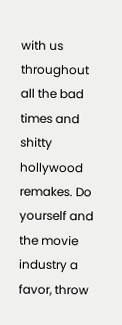with us throughout all the bad times and shitty hollywood remakes. Do yourself and the movie industry a favor, throw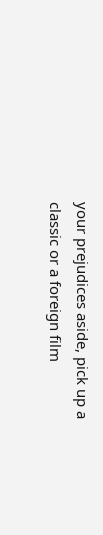your prejudices aside, pick up a classic or a foreign film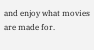and enjoy what movies are made for.